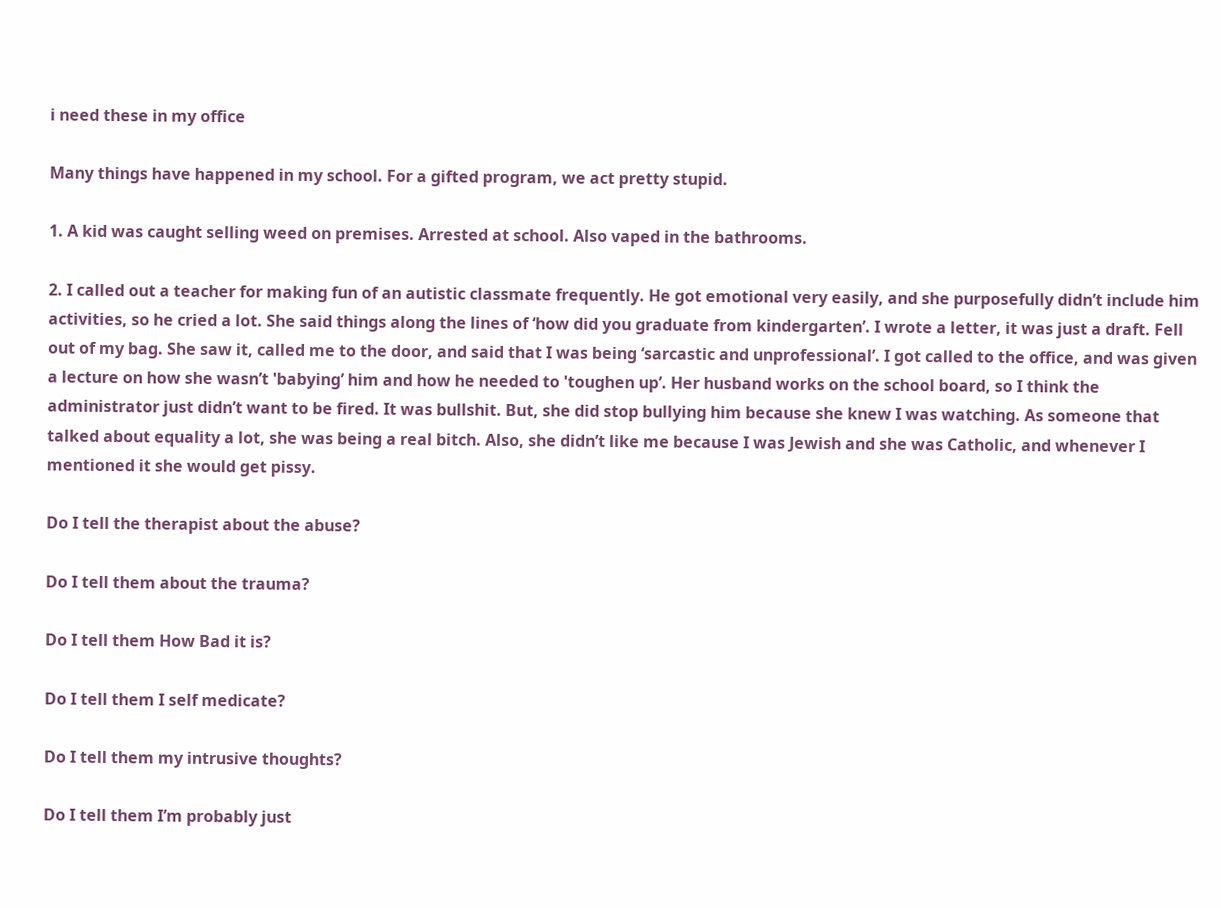i need these in my office

Many things have happened in my school. For a gifted program, we act pretty stupid.

1. A kid was caught selling weed on premises. Arrested at school. Also vaped in the bathrooms.

2. I called out a teacher for making fun of an autistic classmate frequently. He got emotional very easily, and she purposefully didn’t include him activities, so he cried a lot. She said things along the lines of ‘how did you graduate from kindergarten’. I wrote a letter, it was just a draft. Fell out of my bag. She saw it, called me to the door, and said that I was being ‘sarcastic and unprofessional’. I got called to the office, and was given a lecture on how she wasn’t 'babying’ him and how he needed to 'toughen up’. Her husband works on the school board, so I think the administrator just didn’t want to be fired. It was bullshit. But, she did stop bullying him because she knew I was watching. As someone that talked about equality a lot, she was being a real bitch. Also, she didn’t like me because I was Jewish and she was Catholic, and whenever I mentioned it she would get pissy.

Do I tell the therapist about the abuse?

Do I tell them about the trauma?

Do I tell them How Bad it is?

Do I tell them I self medicate?

Do I tell them my intrusive thoughts?

Do I tell them I’m probably just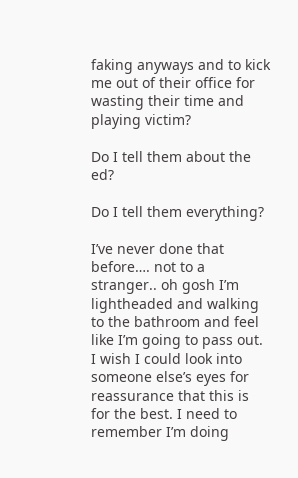faking anyways and to kick me out of their office for wasting their time and playing victim?

Do I tell them about the ed?

Do I tell them everything?

I’ve never done that before…. not to a stranger.. oh gosh I’m lightheaded and walking to the bathroom and feel like I’m going to pass out. I wish I could look into someone else’s eyes for reassurance that this is for the best. I need to remember I’m doing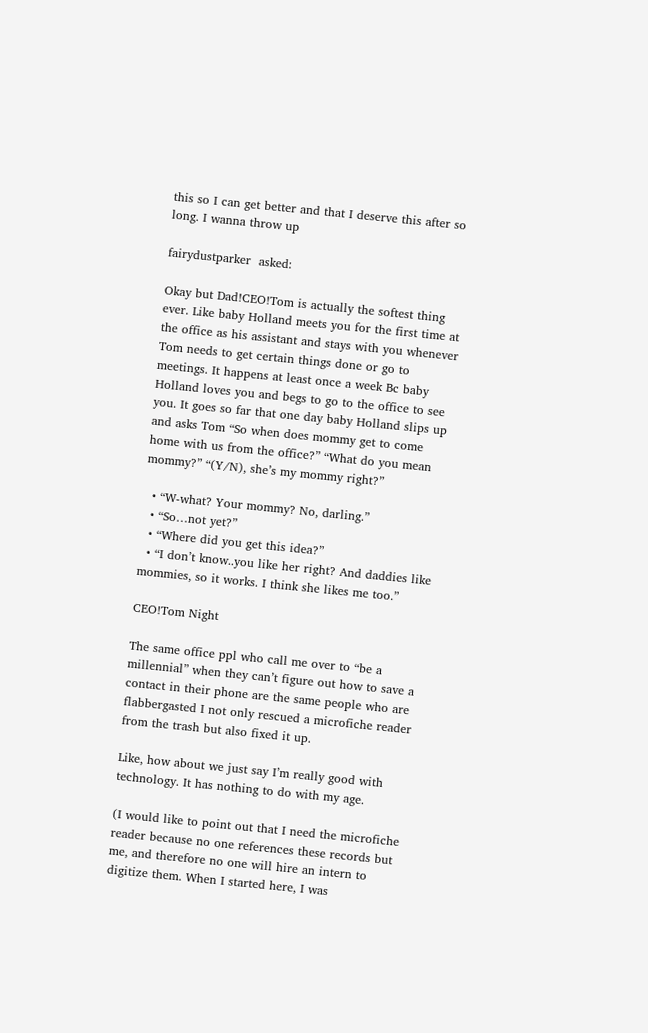this so I can get better and that I deserve this after so long. I wanna throw up

fairydustparker  asked:

Okay but Dad!CEO!Tom is actually the softest thing ever. Like baby Holland meets you for the first time at the office as his assistant and stays with you whenever Tom needs to get certain things done or go to meetings. It happens at least once a week Bc baby Holland loves you and begs to go to the office to see you. It goes so far that one day baby Holland slips up and asks Tom “So when does mommy get to come home with us from the office?” “What do you mean mommy?” “(Y/N), she’s my mommy right?”

  • “W-what? Your mommy? No, darling.”
  • “So…not yet?”
  • “Where did you get this idea?”
  • “I don’t know..you like her right? And daddies like mommies, so it works. I think she likes me too.”

CEO!Tom Night

The same office ppl who call me over to “be a millennial” when they can’t figure out how to save a contact in their phone are the same people who are flabbergasted I not only rescued a microfiche reader from the trash but also fixed it up.

Like, how about we just say I’m really good with technology. It has nothing to do with my age.

(I would like to point out that I need the microfiche reader because no one references these records but me, and therefore no one will hire an intern to digitize them. When I started here, I was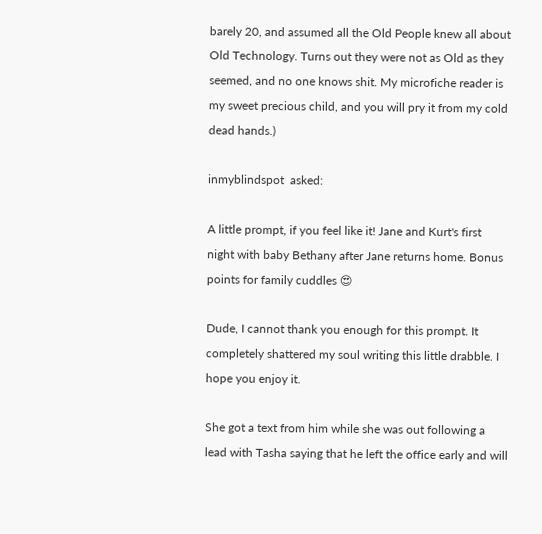barely 20, and assumed all the Old People knew all about Old Technology. Turns out they were not as Old as they seemed, and no one knows shit. My microfiche reader is my sweet precious child, and you will pry it from my cold dead hands.)

inmyblindspot  asked:

A little prompt, if you feel like it! Jane and Kurt's first night with baby Bethany after Jane returns home. Bonus points for family cuddles 😍

Dude, I cannot thank you enough for this prompt. It completely shattered my soul writing this little drabble. I hope you enjoy it.

She got a text from him while she was out following a lead with Tasha saying that he left the office early and will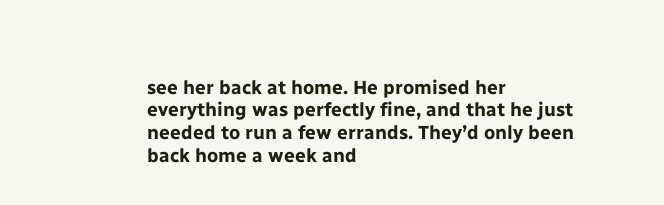see her back at home. He promised her everything was perfectly fine, and that he just needed to run a few errands. They’d only been back home a week and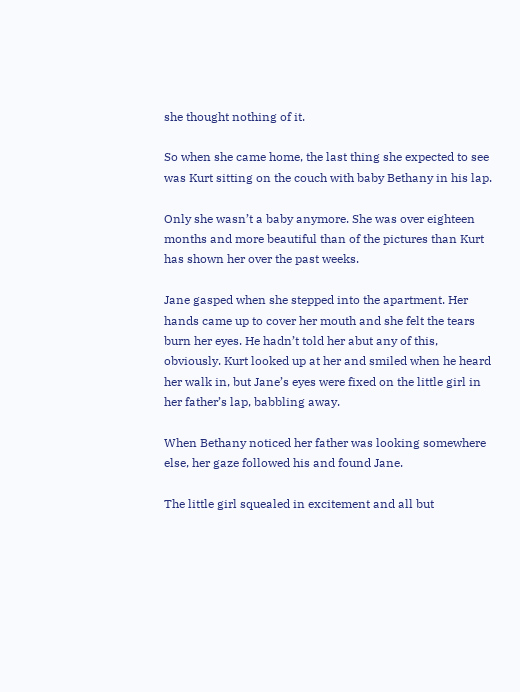she thought nothing of it.

So when she came home, the last thing she expected to see was Kurt sitting on the couch with baby Bethany in his lap.

Only she wasn’t a baby anymore. She was over eighteen months and more beautiful than of the pictures than Kurt has shown her over the past weeks.

Jane gasped when she stepped into the apartment. Her hands came up to cover her mouth and she felt the tears burn her eyes. He hadn’t told her abut any of this, obviously. Kurt looked up at her and smiled when he heard her walk in, but Jane’s eyes were fixed on the little girl in her father’s lap, babbling away.

When Bethany noticed her father was looking somewhere else, her gaze followed his and found Jane.

The little girl squealed in excitement and all but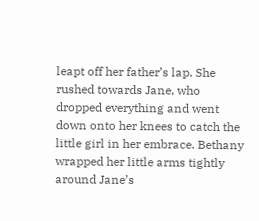leapt off her father’s lap. She rushed towards Jane, who dropped everything and went down onto her knees to catch the little girl in her embrace. Bethany wrapped her little arms tightly around Jane’s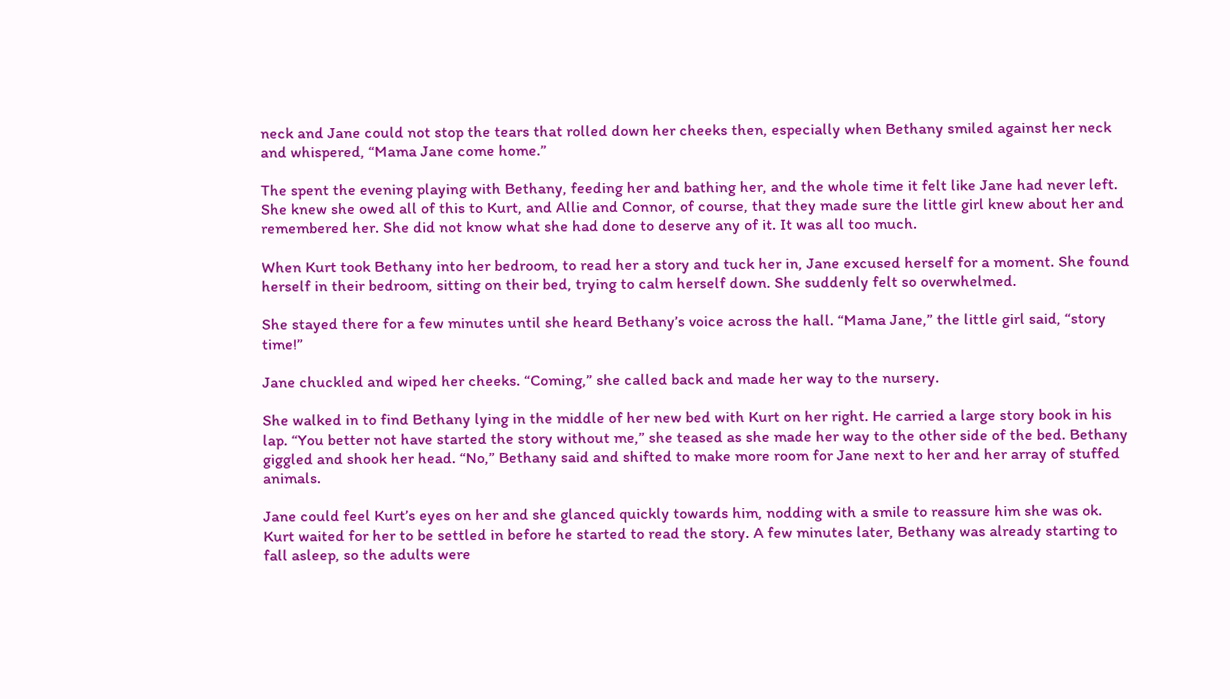neck and Jane could not stop the tears that rolled down her cheeks then, especially when Bethany smiled against her neck and whispered, “Mama Jane come home.”

The spent the evening playing with Bethany, feeding her and bathing her, and the whole time it felt like Jane had never left. She knew she owed all of this to Kurt, and Allie and Connor, of course, that they made sure the little girl knew about her and remembered her. She did not know what she had done to deserve any of it. It was all too much.

When Kurt took Bethany into her bedroom, to read her a story and tuck her in, Jane excused herself for a moment. She found herself in their bedroom, sitting on their bed, trying to calm herself down. She suddenly felt so overwhelmed.

She stayed there for a few minutes until she heard Bethany’s voice across the hall. “Mama Jane,” the little girl said, “story time!”

Jane chuckled and wiped her cheeks. “Coming,” she called back and made her way to the nursery.

She walked in to find Bethany lying in the middle of her new bed with Kurt on her right. He carried a large story book in his lap. “You better not have started the story without me,” she teased as she made her way to the other side of the bed. Bethany giggled and shook her head. “No,” Bethany said and shifted to make more room for Jane next to her and her array of stuffed animals.

Jane could feel Kurt’s eyes on her and she glanced quickly towards him, nodding with a smile to reassure him she was ok. Kurt waited for her to be settled in before he started to read the story. A few minutes later, Bethany was already starting to fall asleep, so the adults were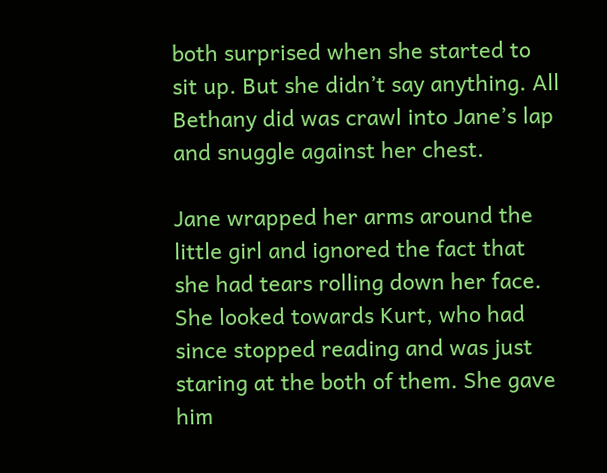both surprised when she started to sit up. But she didn’t say anything. All Bethany did was crawl into Jane’s lap and snuggle against her chest.

Jane wrapped her arms around the little girl and ignored the fact that she had tears rolling down her face. She looked towards Kurt, who had since stopped reading and was just staring at the both of them. She gave him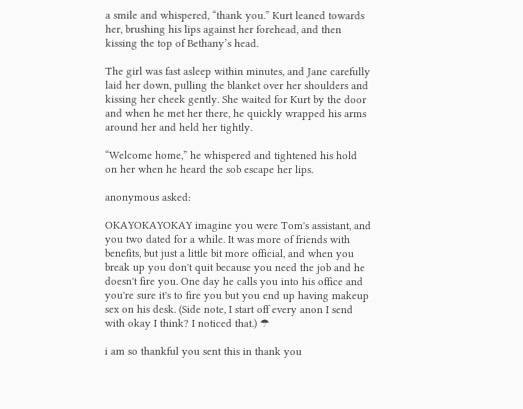a smile and whispered, “thank you.” Kurt leaned towards her, brushing his lips against her forehead, and then kissing the top of Bethany’s head.

The girl was fast asleep within minutes, and Jane carefully laid her down, pulling the blanket over her shoulders and kissing her cheek gently. She waited for Kurt by the door and when he met her there, he quickly wrapped his arms around her and held her tightly.

“Welcome home,” he whispered and tightened his hold on her when he heard the sob escape her lips.

anonymous asked:

OKAYOKAYOKAY imagine you were Tom's assistant, and you two dated for a while. It was more of friends with benefits, but just a little bit more official, and when you break up you don't quit because you need the job and he doesn't fire you. One day he calls you into his office and you're sure it's to fire you but you end up having makeup sex on his desk. (Side note, I start off every anon I send with okay I think? I noticed that.) ☂

i am so thankful you sent this in thank you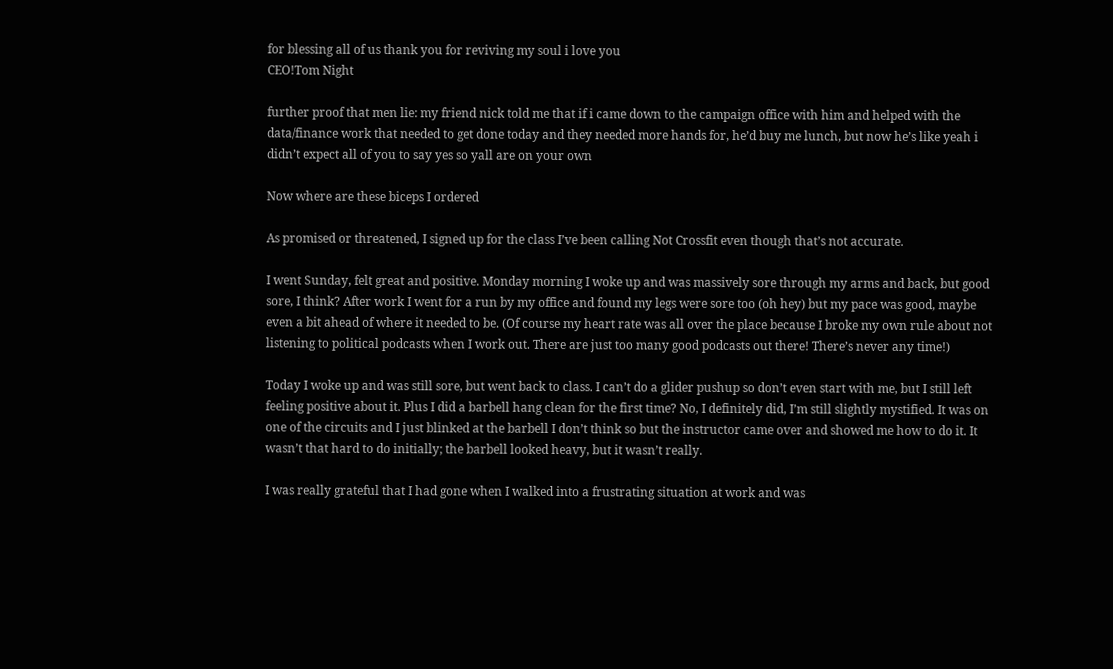for blessing all of us thank you for reviving my soul i love you
CEO!Tom Night

further proof that men lie: my friend nick told me that if i came down to the campaign office with him and helped with the data/finance work that needed to get done today and they needed more hands for, he’d buy me lunch, but now he’s like yeah i didn’t expect all of you to say yes so yall are on your own

Now where are these biceps I ordered

As promised or threatened, I signed up for the class I’ve been calling Not Crossfit even though that’s not accurate.

I went Sunday, felt great and positive. Monday morning I woke up and was massively sore through my arms and back, but good sore, I think? After work I went for a run by my office and found my legs were sore too (oh hey) but my pace was good, maybe even a bit ahead of where it needed to be. (Of course my heart rate was all over the place because I broke my own rule about not listening to political podcasts when I work out. There are just too many good podcasts out there! There’s never any time!)

Today I woke up and was still sore, but went back to class. I can’t do a glider pushup so don’t even start with me, but I still left feeling positive about it. Plus I did a barbell hang clean for the first time? No, I definitely did, I’m still slightly mystified. It was on one of the circuits and I just blinked at the barbell I don’t think so but the instructor came over and showed me how to do it. It wasn’t that hard to do initially; the barbell looked heavy, but it wasn’t really.

I was really grateful that I had gone when I walked into a frustrating situation at work and was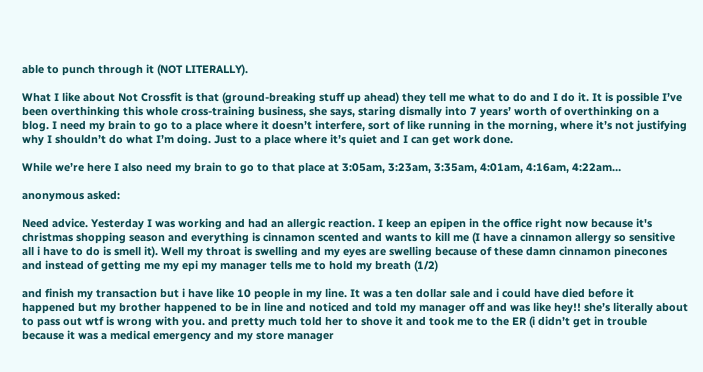able to punch through it (NOT LITERALLY).

What I like about Not Crossfit is that (ground-breaking stuff up ahead) they tell me what to do and I do it. It is possible I’ve been overthinking this whole cross-training business, she says, staring dismally into 7 years’ worth of overthinking on a blog. I need my brain to go to a place where it doesn’t interfere, sort of like running in the morning, where it’s not justifying why I shouldn’t do what I’m doing. Just to a place where it’s quiet and I can get work done.

While we’re here I also need my brain to go to that place at 3:05am, 3:23am, 3:35am, 4:01am, 4:16am, 4:22am…

anonymous asked:

Need advice. Yesterday I was working and had an allergic reaction. I keep an epipen in the office right now because it's christmas shopping season and everything is cinnamon scented and wants to kill me (I have a cinnamon allergy so sensitive all i have to do is smell it). Well my throat is swelling and my eyes are swelling because of these damn cinnamon pinecones and instead of getting me my epi my manager tells me to hold my breath (1/2)

and finish my transaction but i have like 10 people in my line. It was a ten dollar sale and i could have died before it happened but my brother happened to be in line and noticed and told my manager off and was like hey!! she’s literally about to pass out wtf is wrong with you. and pretty much told her to shove it and took me to the ER (i didn’t get in trouble because it was a medical emergency and my store manager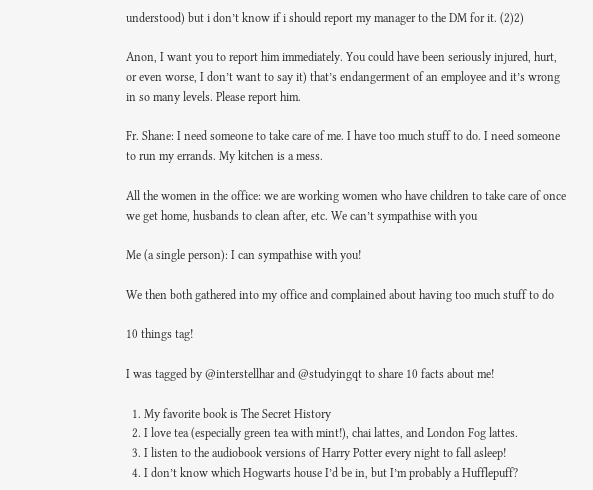understood) but i don’t know if i should report my manager to the DM for it. (2)2)

Anon, I want you to report him immediately. You could have been seriously injured, hurt, or even worse, I don’t want to say it) that’s endangerment of an employee and it’s wrong in so many levels. Please report him.

Fr. Shane: I need someone to take care of me. I have too much stuff to do. I need someone to run my errands. My kitchen is a mess.

All the women in the office: we are working women who have children to take care of once we get home, husbands to clean after, etc. We can’t sympathise with you

Me (a single person): I can sympathise with you!

We then both gathered into my office and complained about having too much stuff to do

10 things tag!

I was tagged by @interstellhar and @studyingqt to share 10 facts about me!

  1. My favorite book is The Secret History
  2. I love tea (especially green tea with mint!), chai lattes, and London Fog lattes.
  3. I listen to the audiobook versions of Harry Potter every night to fall asleep!
  4. I don’t know which Hogwarts house I’d be in, but I’m probably a Hufflepuff?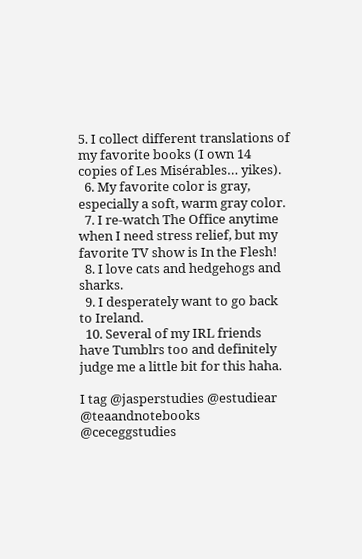5. I collect different translations of my favorite books (I own 14 copies of Les Misérables… yikes).
  6. My favorite color is gray, especially a soft, warm gray color.
  7. I re-watch The Office anytime when I need stress relief, but my favorite TV show is In the Flesh!
  8. I love cats and hedgehogs and sharks.
  9. I desperately want to go back to Ireland.
  10. Several of my IRL friends have Tumblrs too and definitely judge me a little bit for this haha.

I tag @jasperstudies @estudiear @teaandnotebooks @ceceggstudies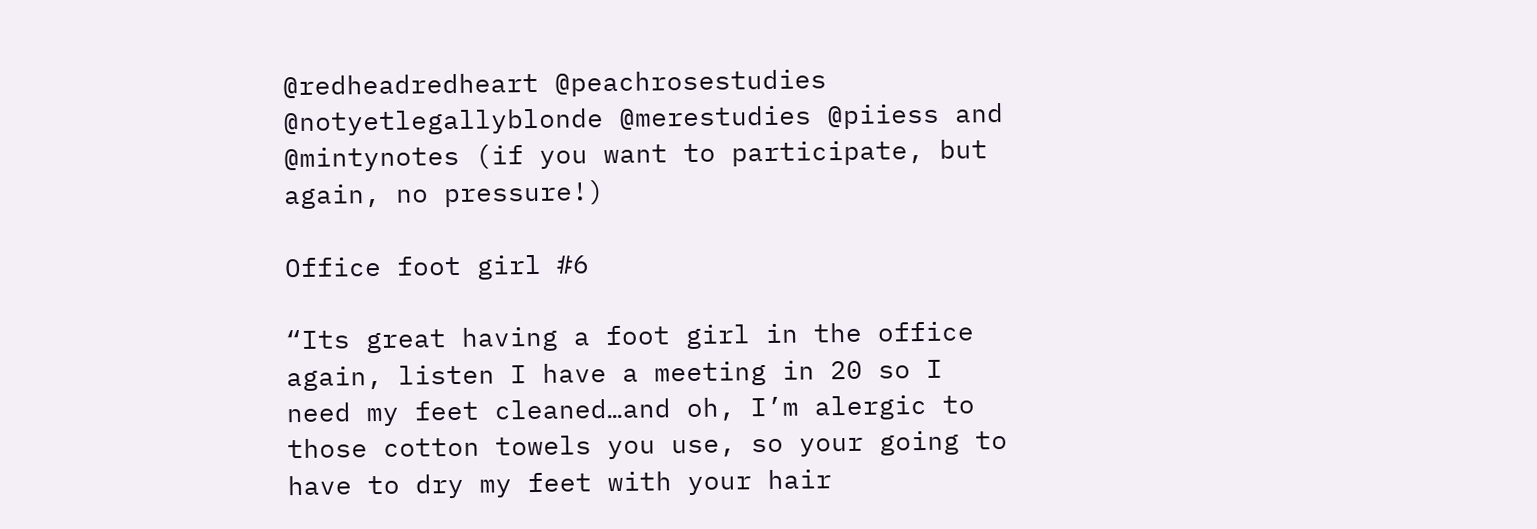@redheadredheart @peachrosestudies @notyetlegallyblonde @merestudies @piiess and @mintynotes (if you want to participate, but again, no pressure!)

Office foot girl #6

“Its great having a foot girl in the office again, listen I have a meeting in 20 so I need my feet cleaned…and oh, I’m alergic to those cotton towels you use, so your going to have to dry my feet with your hair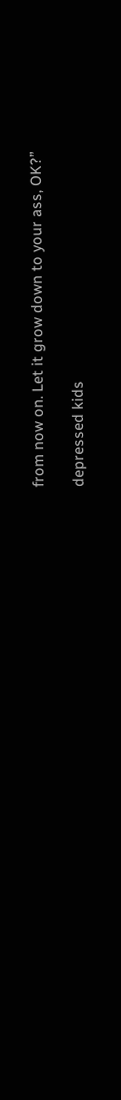from now on. Let it grow down to your ass, OK?”

depressed kids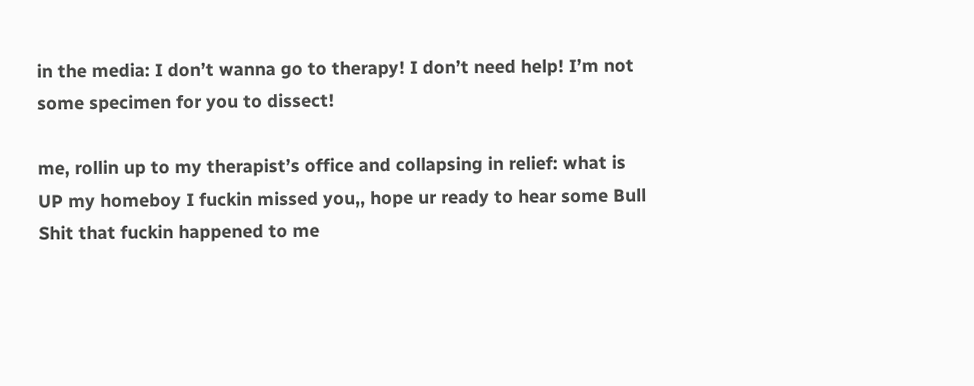in the media: I don’t wanna go to therapy! I don’t need help! I’m not some specimen for you to dissect!

me, rollin up to my therapist’s office and collapsing in relief: what is UP my homeboy I fuckin missed you,, hope ur ready to hear some Bull Shit that fuckin happened to me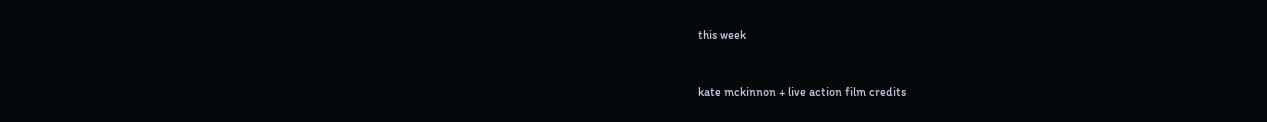this week


kate mckinnon + live action film credits